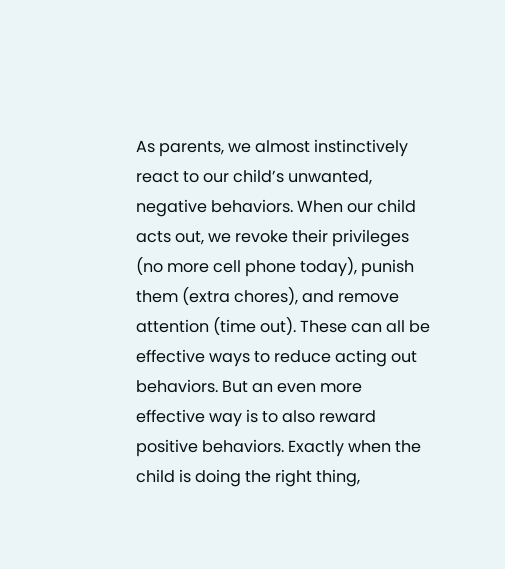As parents, we almost instinctively react to our child’s unwanted, negative behaviors. When our child acts out, we revoke their privileges (no more cell phone today), punish them (extra chores), and remove attention (time out). These can all be effective ways to reduce acting out behaviors. But an even more effective way is to also reward positive behaviors. Exactly when the child is doing the right thing,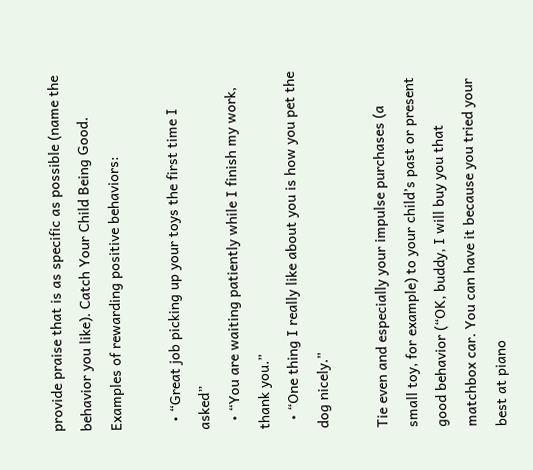provide praise that is as specific as possible (name the behavior you like). Catch Your Child Being Good. Examples of rewarding positive behaviors:

  • “Great job picking up your toys the first time I asked”
  • “You are waiting patiently while I finish my work, thank you.”
  • “One thing I really like about you is how you pet the dog nicely.”

Tie even and especially your impulse purchases (a small toy, for example) to your child’s past or present good behavior (“OK, buddy, I will buy you that matchbox car. You can have it because you tried your best at piano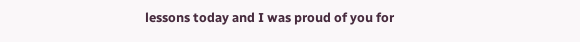lessons today and I was proud of you for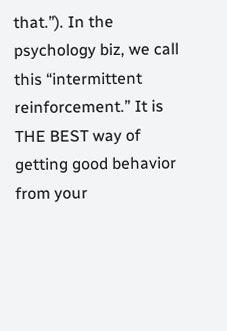that.”). In the psychology biz, we call this “intermittent reinforcement.” It is THE BEST way of getting good behavior from your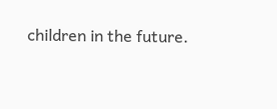children in the future.